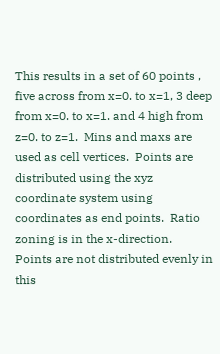This results in a set of 60 points , five across from x=0. to x=1, 3 deep from x=0. to x=1. and 4 high from z=0. to z=1.  Mins and maxs are used as cell vertices.  Points are distributed using the xyz coordinate system using coordinates as end points.  Ratio zoning is in the x-direction.  Points are not distributed evenly in this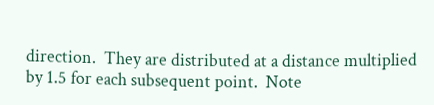direction.  They are distributed at a distance multiplied by 1.5 for each subsequent point.  Note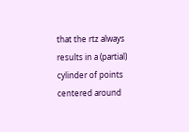that the rtz always results in a (partial) cylinder of points centered around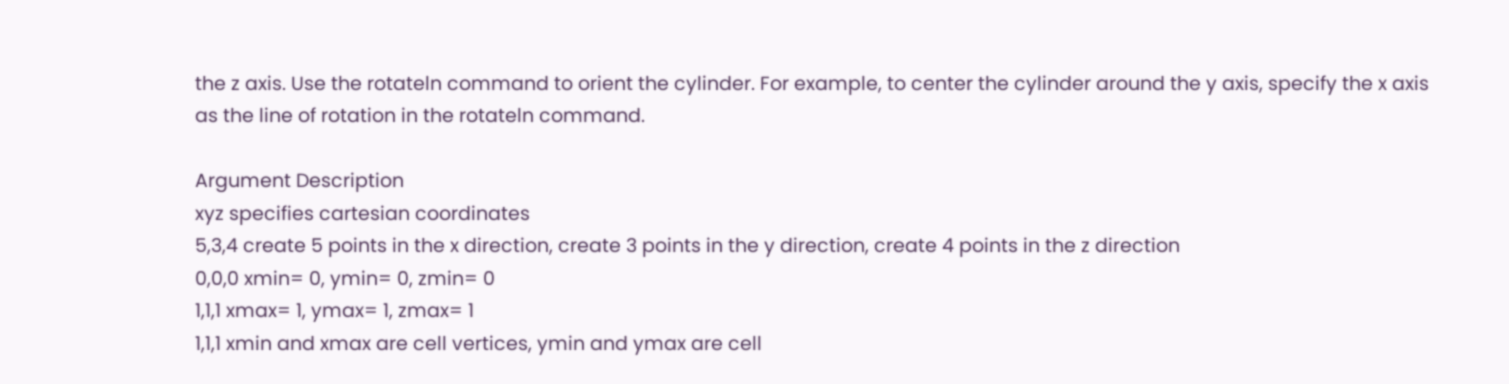the z axis. Use the rotateln command to orient the cylinder. For example, to center the cylinder around the y axis, specify the x axis as the line of rotation in the rotateln command.

Argument Description
xyz specifies cartesian coordinates
5,3,4 create 5 points in the x direction, create 3 points in the y direction, create 4 points in the z direction
0,0,0 xmin= 0, ymin= 0, zmin= 0
1,1,1 xmax= 1, ymax= 1, zmax= 1
1,1,1 xmin and xmax are cell vertices, ymin and ymax are cell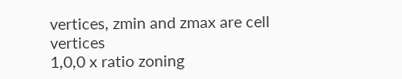vertices, zmin and zmax are cell vertices
1,0,0 x ratio zoning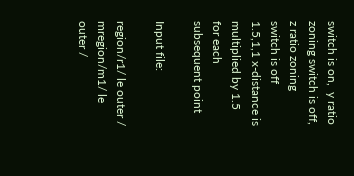switch is on,  y ratio zoning switch is off,  z ratio zoning switch is off
1.5,1,1 x-distance is multiplied by 1.5 for each subsequent point

Input file:

region/r1/ le outer /
mregion/m1/ le outer /